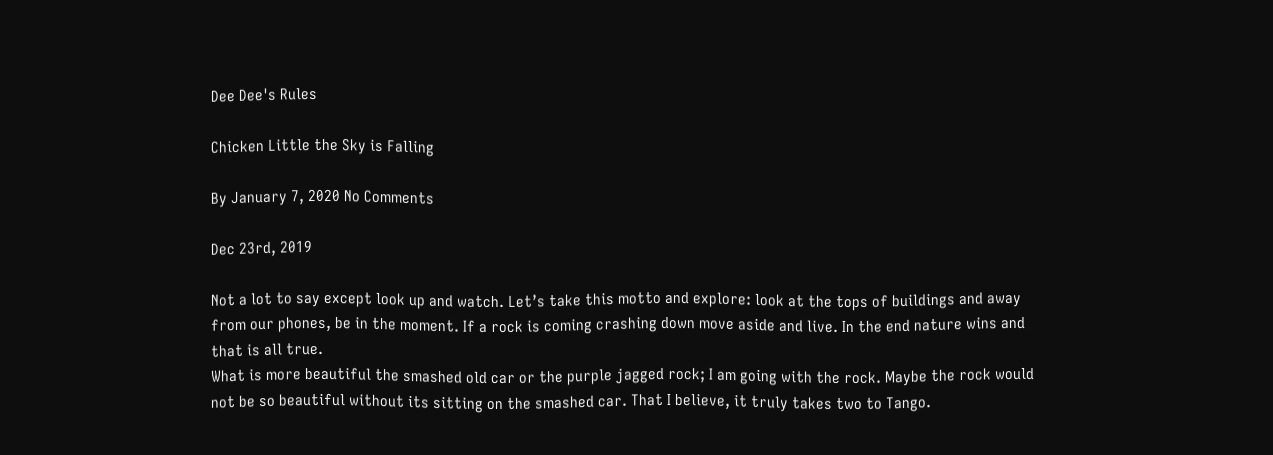Dee Dee's Rules

Chicken Little the Sky is Falling

By January 7, 2020 No Comments

Dec 23rd, 2019

Not a lot to say except look up and watch. Let’s take this motto and explore: look at the tops of buildings and away from our phones, be in the moment. If a rock is coming crashing down move aside and live. In the end nature wins and that is all true.
What is more beautiful the smashed old car or the purple jagged rock; I am going with the rock. Maybe the rock would not be so beautiful without its sitting on the smashed car. That I believe, it truly takes two to Tango.